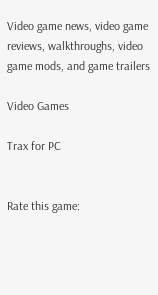Video game news, video game reviews, walkthroughs, video game mods, and game trailers

Video Games

Trax for PC


Rate this game: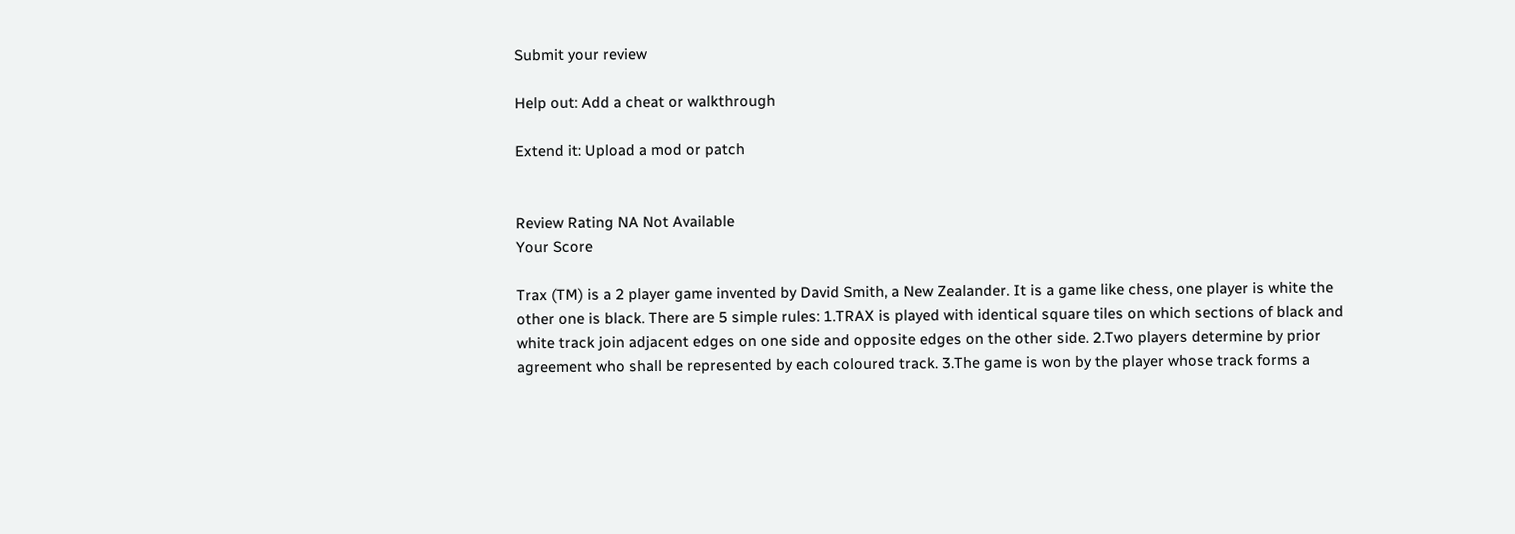Submit your review

Help out: Add a cheat or walkthrough

Extend it: Upload a mod or patch


Review Rating NA Not Available
Your Score

Trax (TM) is a 2 player game invented by David Smith, a New Zealander. It is a game like chess, one player is white the other one is black. There are 5 simple rules: 1.TRAX is played with identical square tiles on which sections of black and white track join adjacent edges on one side and opposite edges on the other side. 2.Two players determine by prior agreement who shall be represented by each coloured track. 3.The game is won by the player whose track forms a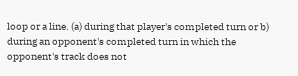loop or a line. (a) during that player's completed turn or b) during an opponent's completed turn in which the opponent's track does not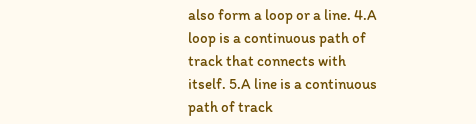also form a loop or a line. 4.A loop is a continuous path of track that connects with itself. 5.A line is a continuous path of track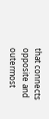that connects opposite and outermost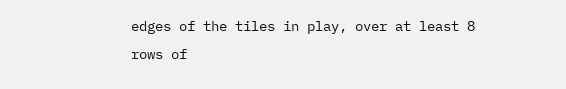edges of the tiles in play, over at least 8 rows of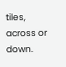tiles, across or down.